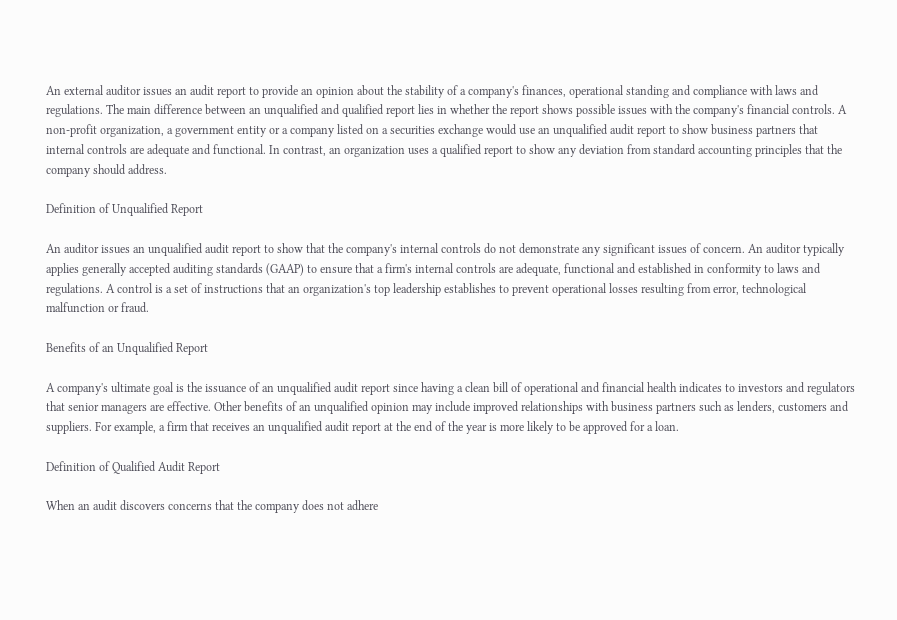An external auditor issues an audit report to provide an opinion about the stability of a company's finances, operational standing and compliance with laws and regulations. The main difference between an unqualified and qualified report lies in whether the report shows possible issues with the company's financial controls. A non-profit organization, a government entity or a company listed on a securities exchange would use an unqualified audit report to show business partners that internal controls are adequate and functional. In contrast, an organization uses a qualified report to show any deviation from standard accounting principles that the company should address.

Definition of Unqualified Report

An auditor issues an unqualified audit report to show that the company's internal controls do not demonstrate any significant issues of concern. An auditor typically applies generally accepted auditing standards (GAAP) to ensure that a firm's internal controls are adequate, functional and established in conformity to laws and regulations. A control is a set of instructions that an organization's top leadership establishes to prevent operational losses resulting from error, technological malfunction or fraud.

Benefits of an Unqualified Report

A company's ultimate goal is the issuance of an unqualified audit report since having a clean bill of operational and financial health indicates to investors and regulators that senior managers are effective. Other benefits of an unqualified opinion may include improved relationships with business partners such as lenders, customers and suppliers. For example, a firm that receives an unqualified audit report at the end of the year is more likely to be approved for a loan.

Definition of Qualified Audit Report

When an audit discovers concerns that the company does not adhere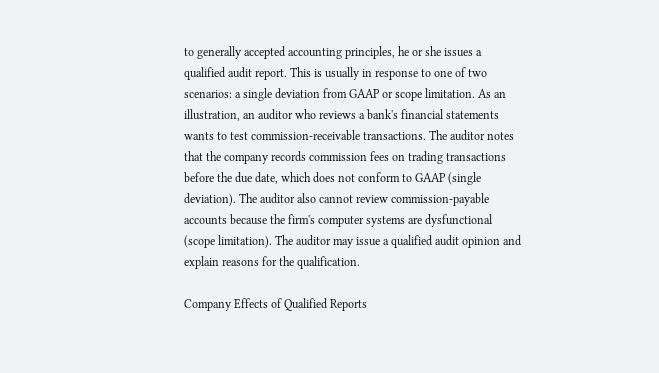to generally accepted accounting principles, he or she issues a qualified audit report. This is usually in response to one of two scenarios: a single deviation from GAAP or scope limitation. As an illustration, an auditor who reviews a bank's financial statements wants to test commission-receivable transactions. The auditor notes that the company records commission fees on trading transactions before the due date, which does not conform to GAAP (single deviation). The auditor also cannot review commission-payable accounts because the firm's computer systems are dysfunctional (scope limitation). The auditor may issue a qualified audit opinion and explain reasons for the qualification.

Company Effects of Qualified Reports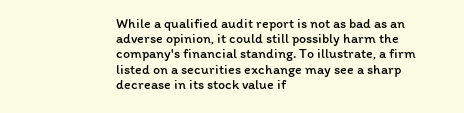While a qualified audit report is not as bad as an adverse opinion, it could still possibly harm the company's financial standing. To illustrate, a firm listed on a securities exchange may see a sharp decrease in its stock value if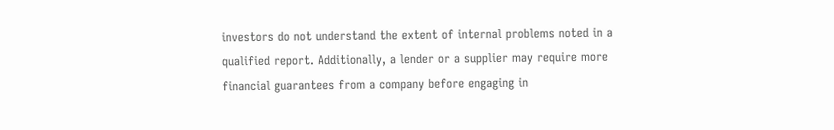investors do not understand the extent of internal problems noted in a qualified report. Additionally, a lender or a supplier may require more financial guarantees from a company before engaging in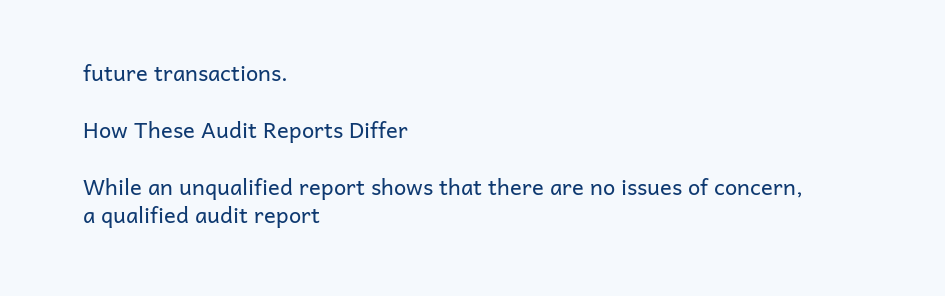future transactions.

How These Audit Reports Differ

While an unqualified report shows that there are no issues of concern, a qualified audit report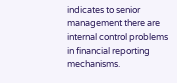indicates to senior management there are internal control problems in financial reporting mechanisms.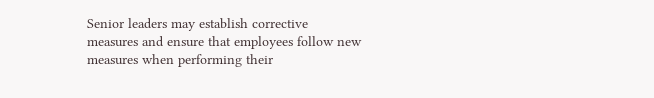Senior leaders may establish corrective measures and ensure that employees follow new measures when performing their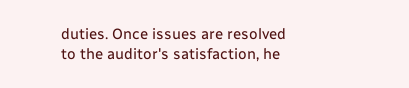duties. Once issues are resolved to the auditor's satisfaction, he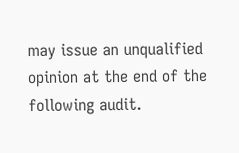may issue an unqualified opinion at the end of the following audit.